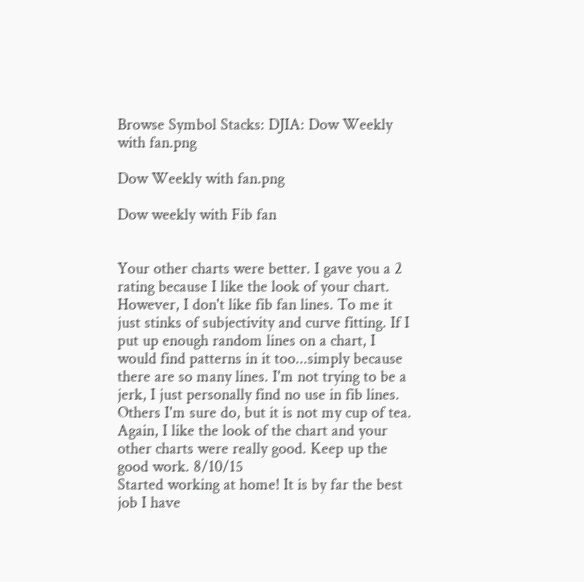Browse Symbol Stacks: DJIA: Dow Weekly with fan.png

Dow Weekly with fan.png

Dow weekly with Fib fan


Your other charts were better. I gave you a 2 rating because I like the look of your chart. However, I don't like fib fan lines. To me it just stinks of subjectivity and curve fitting. If I put up enough random lines on a chart, I would find patterns in it too...simply because there are so many lines. I'm not trying to be a jerk, I just personally find no use in fib lines. Others I'm sure do, but it is not my cup of tea. Again, I like the look of the chart and your other charts were really good. Keep up the good work. 8/10/15
Started working at home! It is by far the best job I have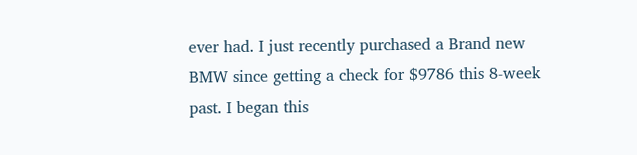ever had. I just recently purchased a Brand new BMW since getting a check for $9786 this 8-week past. I began this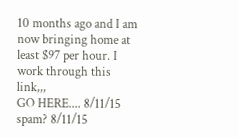10 months ago and I am now bringing home at least $97 per hour. I work through this link,,,
GO HERE.... 8/11/15
spam? 8/11/15